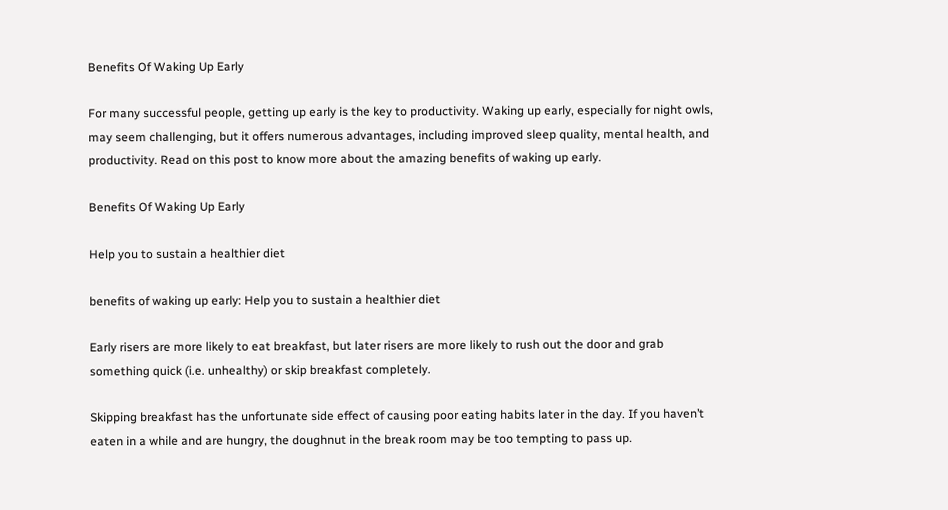Benefits Of Waking Up Early

For many successful people, getting up early is the key to productivity. Waking up early, especially for night owls, may seem challenging, but it offers numerous advantages, including improved sleep quality, mental health, and productivity. Read on this post to know more about the amazing benefits of waking up early.

Benefits Of Waking Up Early

Help you to sustain a healthier diet

benefits of waking up early: Help you to sustain a healthier diet

Early risers are more likely to eat breakfast, but later risers are more likely to rush out the door and grab something quick (i.e. unhealthy) or skip breakfast completely.

Skipping breakfast has the unfortunate side effect of causing poor eating habits later in the day. If you haven’t eaten in a while and are hungry, the doughnut in the break room may be too tempting to pass up.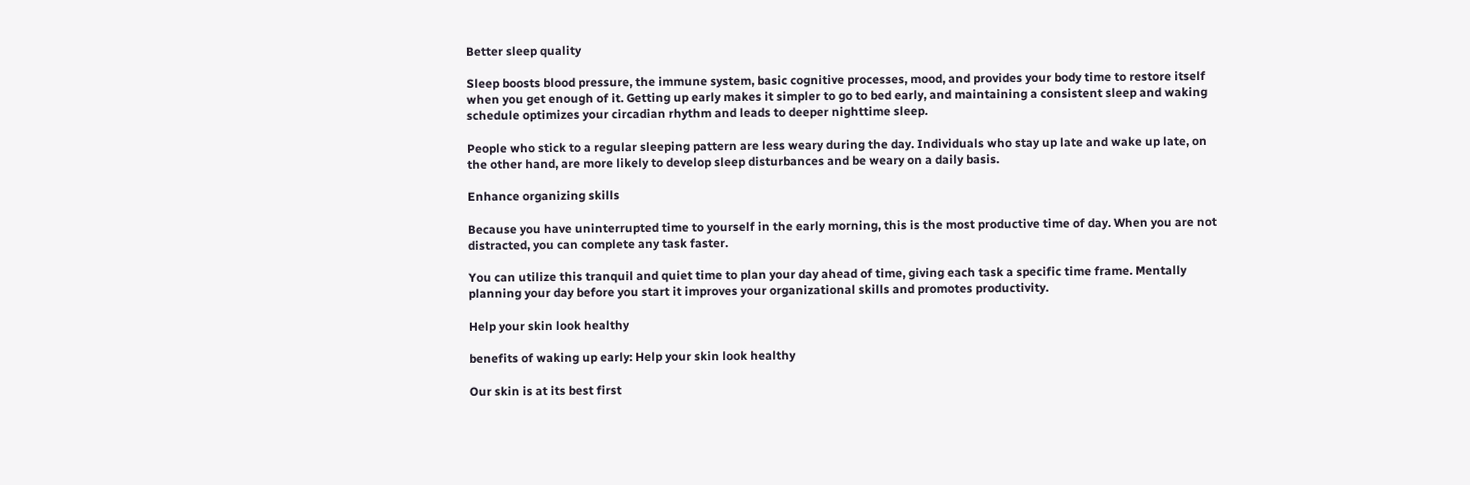Better sleep quality

Sleep boosts blood pressure, the immune system, basic cognitive processes, mood, and provides your body time to restore itself when you get enough of it. Getting up early makes it simpler to go to bed early, and maintaining a consistent sleep and waking schedule optimizes your circadian rhythm and leads to deeper nighttime sleep.

People who stick to a regular sleeping pattern are less weary during the day. Individuals who stay up late and wake up late, on the other hand, are more likely to develop sleep disturbances and be weary on a daily basis.

Enhance organizing skills

Because you have uninterrupted time to yourself in the early morning, this is the most productive time of day. When you are not distracted, you can complete any task faster.

You can utilize this tranquil and quiet time to plan your day ahead of time, giving each task a specific time frame. Mentally planning your day before you start it improves your organizational skills and promotes productivity.

Help your skin look healthy

benefits of waking up early: Help your skin look healthy

Our skin is at its best first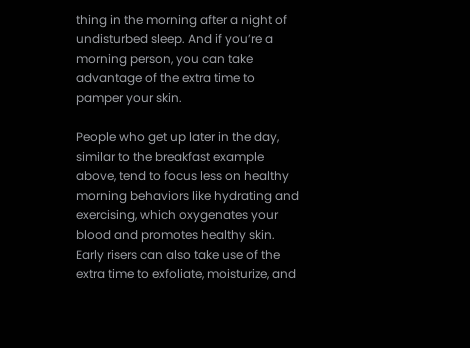thing in the morning after a night of undisturbed sleep. And if you’re a morning person, you can take advantage of the extra time to pamper your skin.

People who get up later in the day, similar to the breakfast example above, tend to focus less on healthy morning behaviors like hydrating and exercising, which oxygenates your blood and promotes healthy skin. Early risers can also take use of the extra time to exfoliate, moisturize, and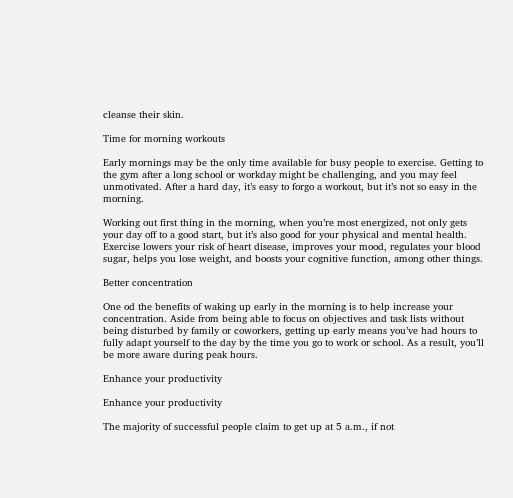cleanse their skin.

Time for morning workouts

Early mornings may be the only time available for busy people to exercise. Getting to the gym after a long school or workday might be challenging, and you may feel unmotivated. After a hard day, it’s easy to forgo a workout, but it’s not so easy in the morning.

Working out first thing in the morning, when you’re most energized, not only gets your day off to a good start, but it’s also good for your physical and mental health. Exercise lowers your risk of heart disease, improves your mood, regulates your blood sugar, helps you lose weight, and boosts your cognitive function, among other things.

Better concentration

One od the benefits of waking up early in the morning is to help increase your concentration. Aside from being able to focus on objectives and task lists without being disturbed by family or coworkers, getting up early means you’ve had hours to fully adapt yourself to the day by the time you go to work or school. As a result, you’ll be more aware during peak hours.

Enhance your productivity

Enhance your productivity

The majority of successful people claim to get up at 5 a.m., if not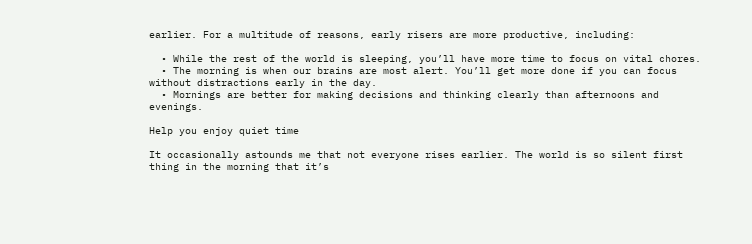earlier. For a multitude of reasons, early risers are more productive, including:

  • While the rest of the world is sleeping, you’ll have more time to focus on vital chores.
  • The morning is when our brains are most alert. You’ll get more done if you can focus without distractions early in the day.
  • Mornings are better for making decisions and thinking clearly than afternoons and evenings.

Help you enjoy quiet time

It occasionally astounds me that not everyone rises earlier. The world is so silent first thing in the morning that it’s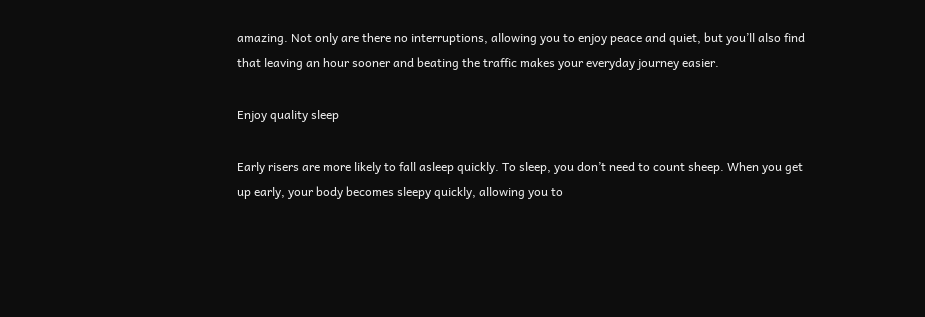amazing. Not only are there no interruptions, allowing you to enjoy peace and quiet, but you’ll also find that leaving an hour sooner and beating the traffic makes your everyday journey easier.

Enjoy quality sleep

Early risers are more likely to fall asleep quickly. To sleep, you don’t need to count sheep. When you get up early, your body becomes sleepy quickly, allowing you to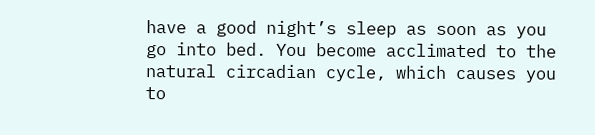have a good night’s sleep as soon as you go into bed. You become acclimated to the natural circadian cycle, which causes you to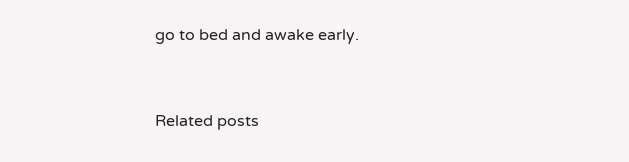go to bed and awake early.


Related posts